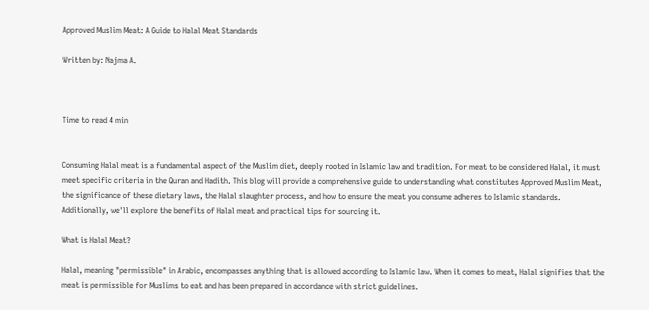Approved Muslim Meat: A Guide to Halal Meat Standards

Written by: Najma A.



Time to read 4 min


Consuming Halal meat is a fundamental aspect of the Muslim diet, deeply rooted in Islamic law and tradition. For meat to be considered Halal, it must meet specific criteria in the Quran and Hadith. This blog will provide a comprehensive guide to understanding what constitutes Approved Muslim Meat, the significance of these dietary laws, the Halal slaughter process, and how to ensure the meat you consume adheres to Islamic standards. Additionally, we'll explore the benefits of Halal meat and practical tips for sourcing it.

What is Halal Meat?

Halal, meaning "permissible" in Arabic, encompasses anything that is allowed according to Islamic law. When it comes to meat, Halal signifies that the meat is permissible for Muslims to eat and has been prepared in accordance with strict guidelines.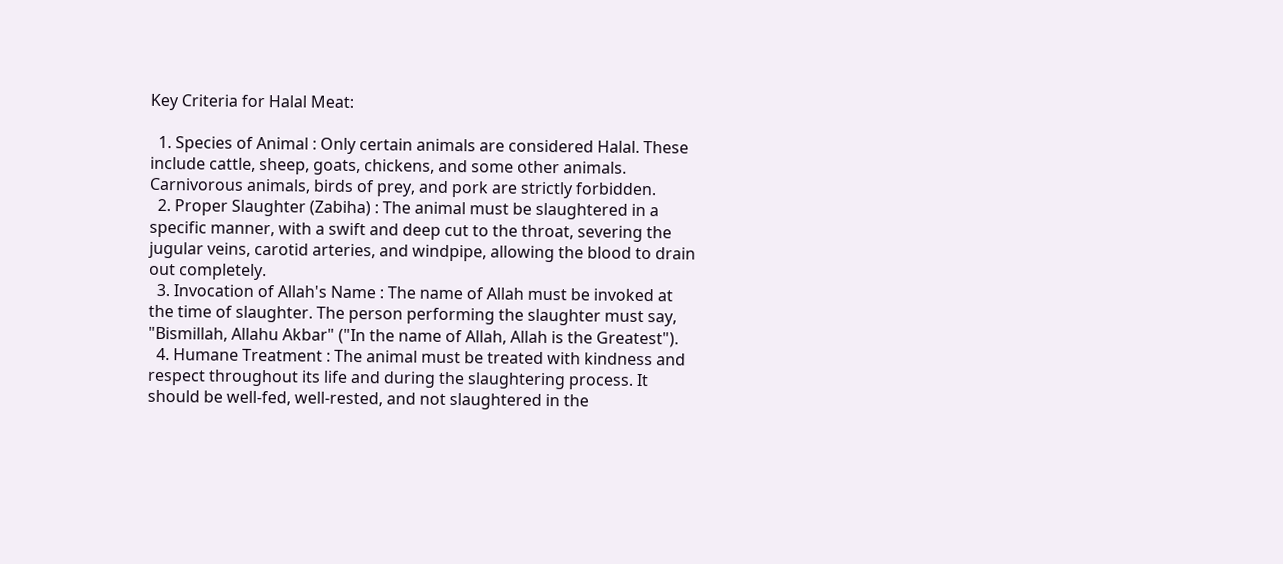Key Criteria for Halal Meat:

  1. Species of Animal : Only certain animals are considered Halal. These include cattle, sheep, goats, chickens, and some other animals. Carnivorous animals, birds of prey, and pork are strictly forbidden.
  2. Proper Slaughter (Zabiha) : The animal must be slaughtered in a specific manner, with a swift and deep cut to the throat, severing the jugular veins, carotid arteries, and windpipe, allowing the blood to drain out completely.
  3. Invocation of Allah's Name : The name of Allah must be invoked at the time of slaughter. The person performing the slaughter must say, "Bismillah, Allahu Akbar" ("In the name of Allah, Allah is the Greatest").
  4. Humane Treatment : The animal must be treated with kindness and respect throughout its life and during the slaughtering process. It should be well-fed, well-rested, and not slaughtered in the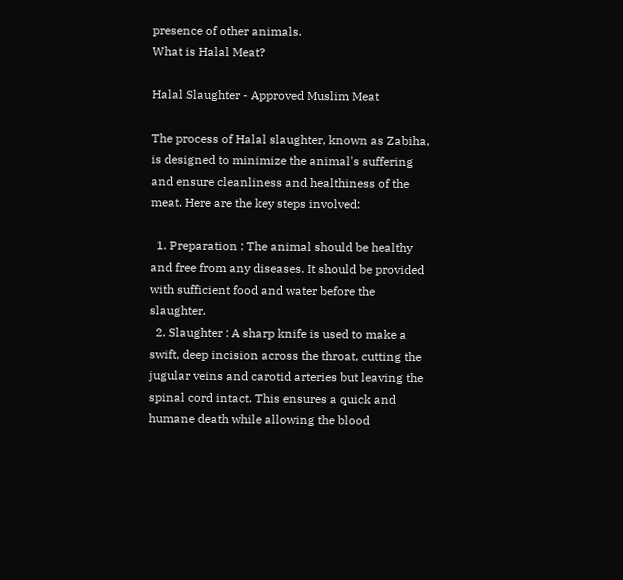presence of other animals.
What is Halal Meat?

Halal Slaughter - Approved Muslim Meat

The process of Halal slaughter, known as Zabiha, is designed to minimize the animal's suffering and ensure cleanliness and healthiness of the meat. Here are the key steps involved:

  1. Preparation : The animal should be healthy and free from any diseases. It should be provided with sufficient food and water before the slaughter.
  2. Slaughter : A sharp knife is used to make a swift, deep incision across the throat, cutting the jugular veins and carotid arteries but leaving the spinal cord intact. This ensures a quick and humane death while allowing the blood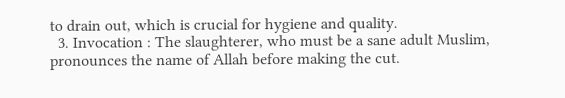to drain out, which is crucial for hygiene and quality.
  3. Invocation : The slaughterer, who must be a sane adult Muslim, pronounces the name of Allah before making the cut.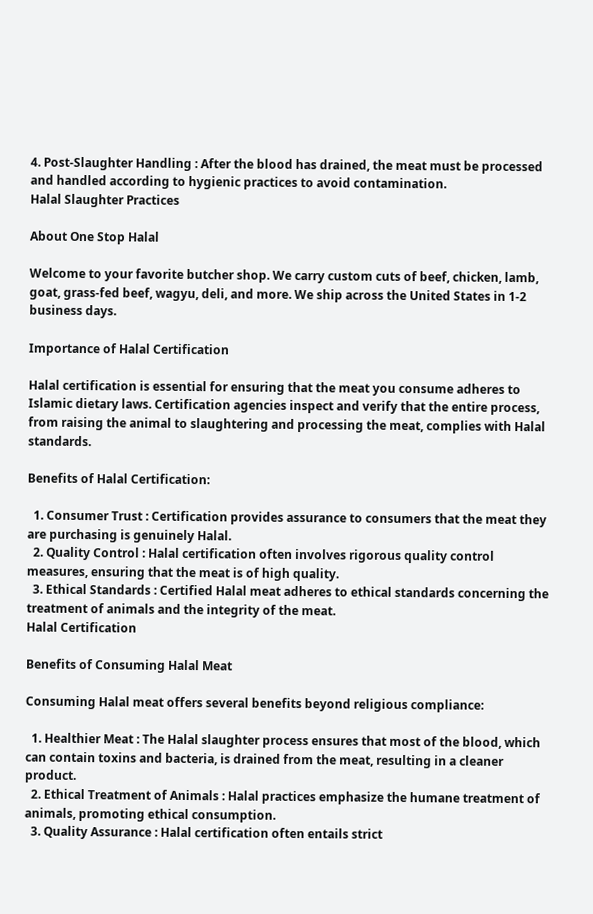4. Post-Slaughter Handling : After the blood has drained, the meat must be processed and handled according to hygienic practices to avoid contamination.
Halal Slaughter Practices

About One Stop Halal

Welcome to your favorite butcher shop. We carry custom cuts of beef, chicken, lamb, goat, grass-fed beef, wagyu, deli, and more. We ship across the United States in 1-2 business days.

Importance of Halal Certification

Halal certification is essential for ensuring that the meat you consume adheres to Islamic dietary laws. Certification agencies inspect and verify that the entire process, from raising the animal to slaughtering and processing the meat, complies with Halal standards.

Benefits of Halal Certification:

  1. Consumer Trust : Certification provides assurance to consumers that the meat they are purchasing is genuinely Halal.
  2. Quality Control : Halal certification often involves rigorous quality control measures, ensuring that the meat is of high quality.
  3. Ethical Standards : Certified Halal meat adheres to ethical standards concerning the treatment of animals and the integrity of the meat.
Halal Certification

Benefits of Consuming Halal Meat

Consuming Halal meat offers several benefits beyond religious compliance:

  1. Healthier Meat : The Halal slaughter process ensures that most of the blood, which can contain toxins and bacteria, is drained from the meat, resulting in a cleaner product.
  2. Ethical Treatment of Animals : Halal practices emphasize the humane treatment of animals, promoting ethical consumption.
  3. Quality Assurance : Halal certification often entails strict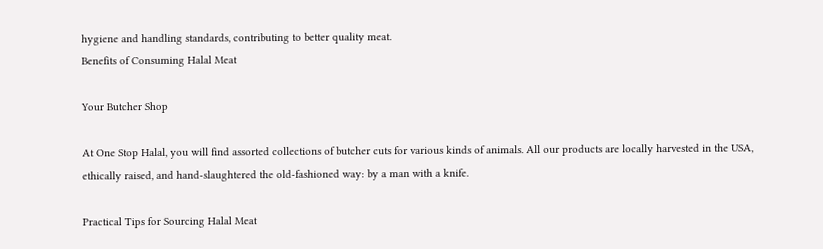hygiene and handling standards, contributing to better quality meat.
Benefits of Consuming Halal Meat

Your Butcher Shop

At One Stop Halal, you will find assorted collections of butcher cuts for various kinds of animals. All our products are locally harvested in the USA, ethically raised, and hand-slaughtered the old-fashioned way: by a man with a knife.

Practical Tips for Sourcing Halal Meat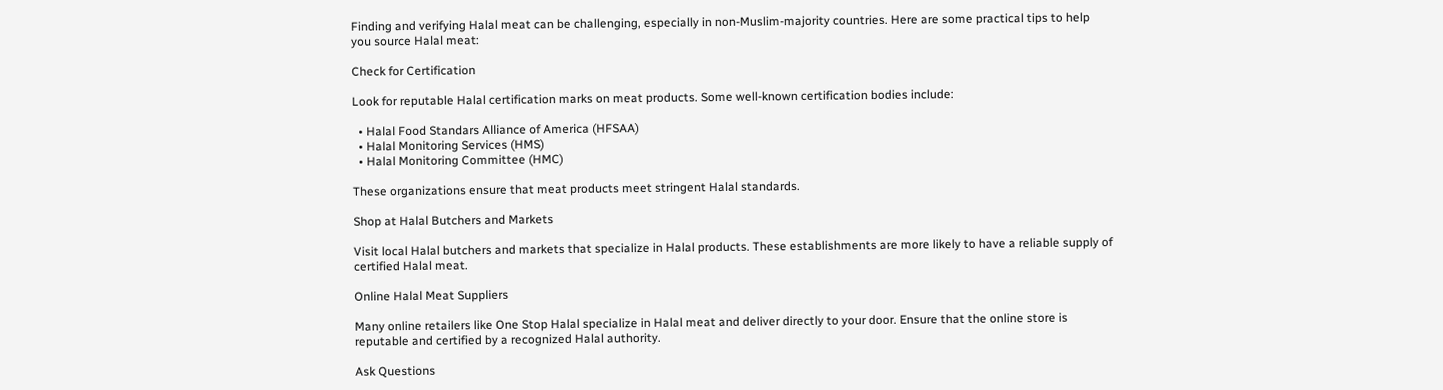Finding and verifying Halal meat can be challenging, especially in non-Muslim-majority countries. Here are some practical tips to help you source Halal meat:

Check for Certification

Look for reputable Halal certification marks on meat products. Some well-known certification bodies include:

  • Halal Food Standars Alliance of America (HFSAA)
  • Halal Monitoring Services (HMS)
  • Halal Monitoring Committee (HMC)

These organizations ensure that meat products meet stringent Halal standards.

Shop at Halal Butchers and Markets

Visit local Halal butchers and markets that specialize in Halal products. These establishments are more likely to have a reliable supply of certified Halal meat.

Online Halal Meat Suppliers

Many online retailers like One Stop Halal specialize in Halal meat and deliver directly to your door. Ensure that the online store is reputable and certified by a recognized Halal authority.

Ask Questions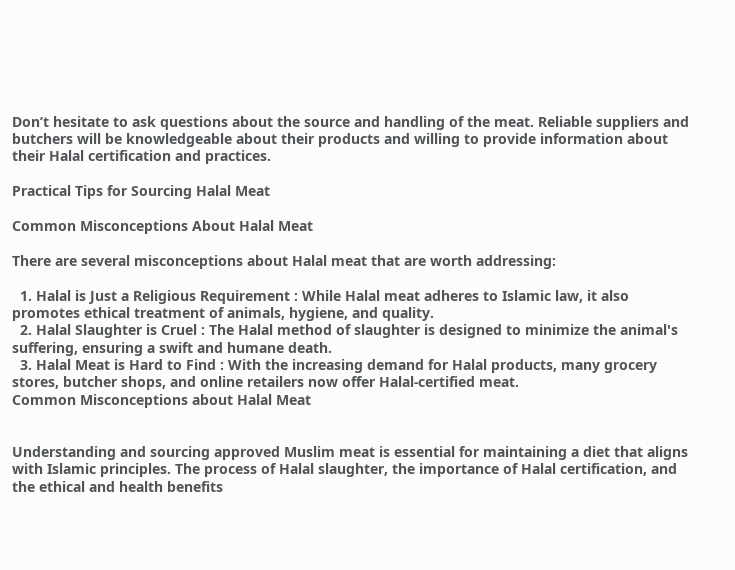Don’t hesitate to ask questions about the source and handling of the meat. Reliable suppliers and butchers will be knowledgeable about their products and willing to provide information about their Halal certification and practices.

Practical Tips for Sourcing Halal Meat

Common Misconceptions About Halal Meat

There are several misconceptions about Halal meat that are worth addressing:

  1. Halal is Just a Religious Requirement : While Halal meat adheres to Islamic law, it also promotes ethical treatment of animals, hygiene, and quality.
  2. Halal Slaughter is Cruel : The Halal method of slaughter is designed to minimize the animal's suffering, ensuring a swift and humane death.
  3. Halal Meat is Hard to Find : With the increasing demand for Halal products, many grocery stores, butcher shops, and online retailers now offer Halal-certified meat.
Common Misconceptions about Halal Meat


Understanding and sourcing approved Muslim meat is essential for maintaining a diet that aligns with Islamic principles. The process of Halal slaughter, the importance of Halal certification, and the ethical and health benefits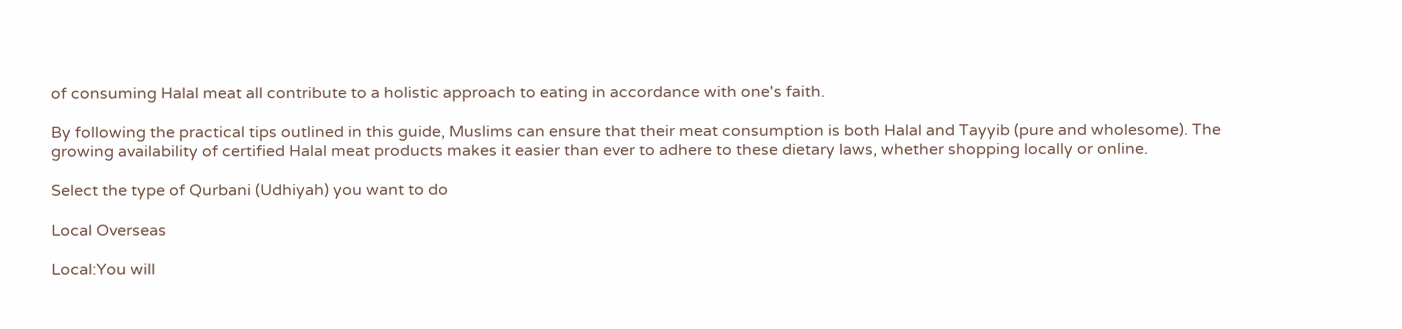of consuming Halal meat all contribute to a holistic approach to eating in accordance with one's faith.

By following the practical tips outlined in this guide, Muslims can ensure that their meat consumption is both Halal and Tayyib (pure and wholesome). The growing availability of certified Halal meat products makes it easier than ever to adhere to these dietary laws, whether shopping locally or online.

Select the type of Qurbani (Udhiyah) you want to do

Local Overseas

Local:You will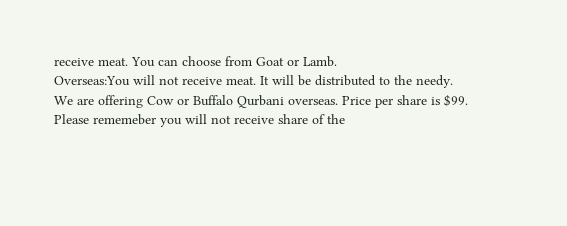receive meat. You can choose from Goat or Lamb.
Overseas:You will not receive meat. It will be distributed to the needy.
We are offering Cow or Buffalo Qurbani overseas. Price per share is $99.
Please rememeber you will not receive share of the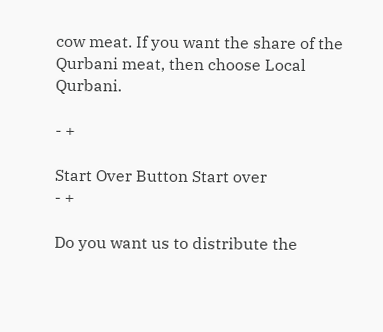cow meat. If you want the share of the Qurbani meat, then choose Local Qurbani.

- +

Start Over Button Start over
- +

Do you want us to distribute the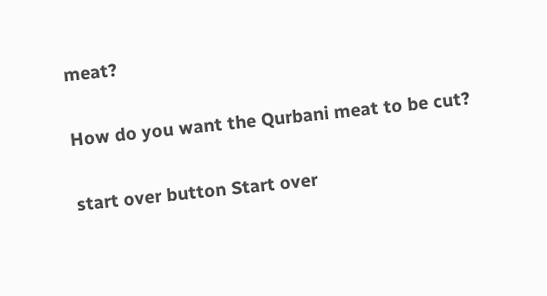meat?

How do you want the Qurbani meat to be cut?

start over button Start over